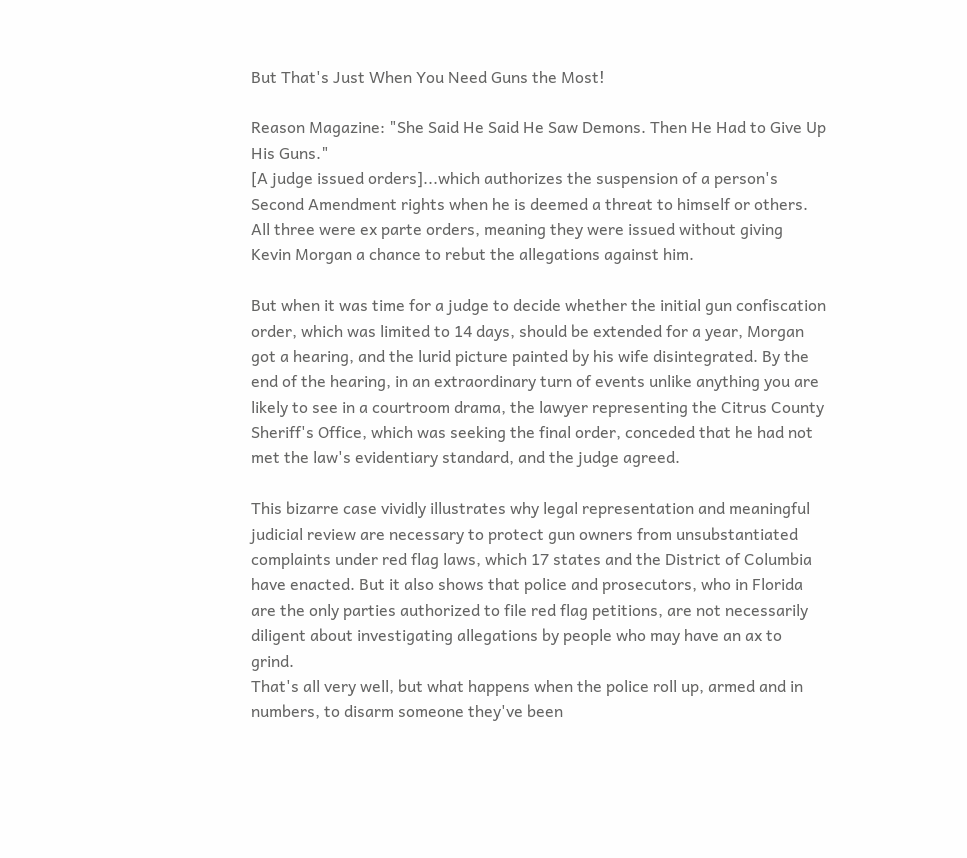But That's Just When You Need Guns the Most!

Reason Magazine: "She Said He Said He Saw Demons. Then He Had to Give Up His Guns."
[A judge issued orders]...which authorizes the suspension of a person's Second Amendment rights when he is deemed a threat to himself or others. All three were ex parte orders, meaning they were issued without giving Kevin Morgan a chance to rebut the allegations against him.

But when it was time for a judge to decide whether the initial gun confiscation order, which was limited to 14 days, should be extended for a year, Morgan got a hearing, and the lurid picture painted by his wife disintegrated. By the end of the hearing, in an extraordinary turn of events unlike anything you are likely to see in a courtroom drama, the lawyer representing the Citrus County Sheriff's Office, which was seeking the final order, conceded that he had not met the law's evidentiary standard, and the judge agreed.

This bizarre case vividly illustrates why legal representation and meaningful judicial review are necessary to protect gun owners from unsubstantiated complaints under red flag laws, which 17 states and the District of Columbia have enacted. But it also shows that police and prosecutors, who in Florida are the only parties authorized to file red flag petitions, are not necessarily diligent about investigating allegations by people who may have an ax to grind.
That's all very well, but what happens when the police roll up, armed and in numbers, to disarm someone they've been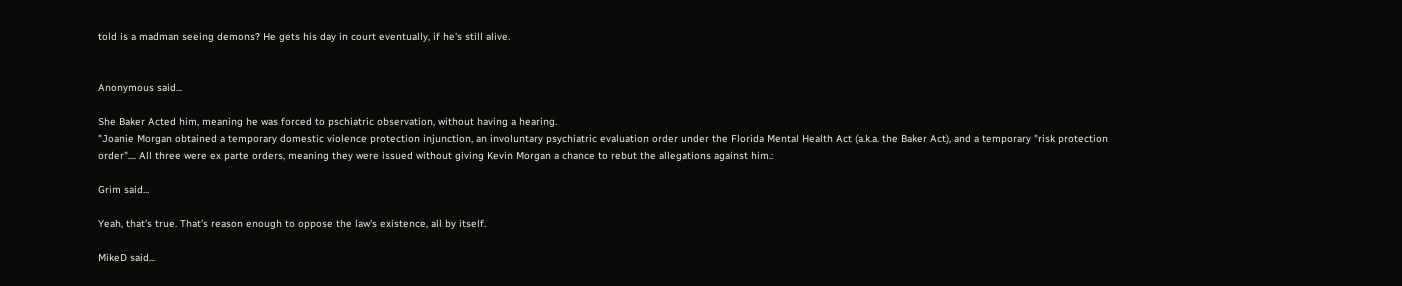told is a madman seeing demons? He gets his day in court eventually, if he's still alive.


Anonymous said...

She Baker Acted him, meaning he was forced to pschiatric observation, without having a hearing.
"Joanie Morgan obtained a temporary domestic violence protection injunction, an involuntary psychiatric evaluation order under the Florida Mental Health Act (a.k.a. the Baker Act), and a temporary "risk protection order".... All three were ex parte orders, meaning they were issued without giving Kevin Morgan a chance to rebut the allegations against him.:

Grim said...

Yeah, that's true. That's reason enough to oppose the law's existence, all by itself.

MikeD said...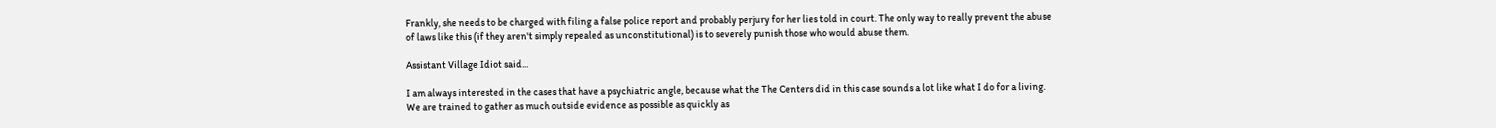Frankly, she needs to be charged with filing a false police report and probably perjury for her lies told in court. The only way to really prevent the abuse of laws like this (if they aren't simply repealed as unconstitutional) is to severely punish those who would abuse them.

Assistant Village Idiot said...

I am always interested in the cases that have a psychiatric angle, because what the The Centers did in this case sounds a lot like what I do for a living. We are trained to gather as much outside evidence as possible as quickly as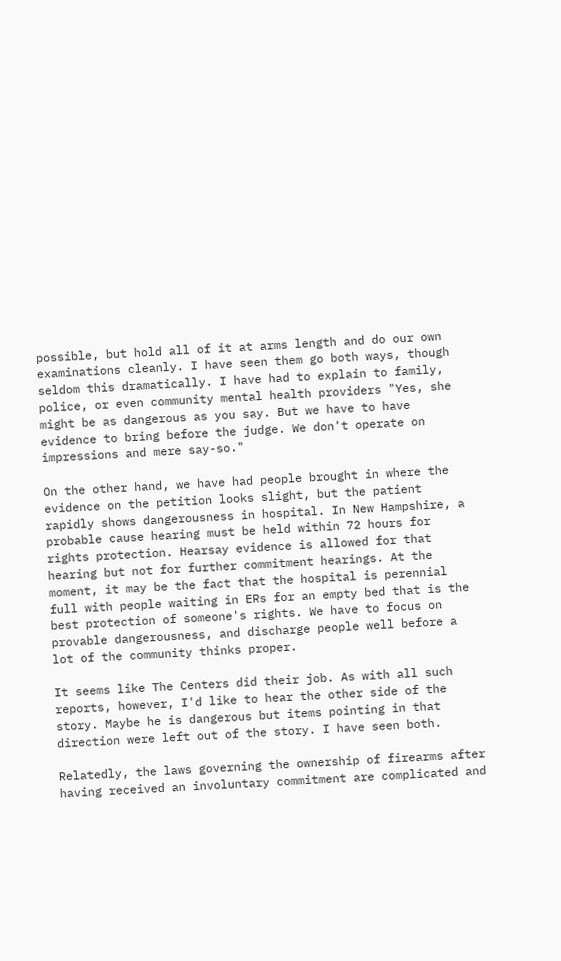possible, but hold all of it at arms length and do our own examinations cleanly. I have seen them go both ways, though seldom this dramatically. I have had to explain to family, police, or even community mental health providers "Yes, she might be as dangerous as you say. But we have to have evidence to bring before the judge. We don't operate on impressions and mere say-so."

On the other hand, we have had people brought in where the evidence on the petition looks slight, but the patient rapidly shows dangerousness in hospital. In New Hampshire, a probable cause hearing must be held within 72 hours for rights protection. Hearsay evidence is allowed for that hearing but not for further commitment hearings. At the moment, it may be the fact that the hospital is perennial full with people waiting in ERs for an empty bed that is the best protection of someone's rights. We have to focus on provable dangerousness, and discharge people well before a lot of the community thinks proper.

It seems like The Centers did their job. As with all such reports, however, I'd like to hear the other side of the story. Maybe he is dangerous but items pointing in that direction were left out of the story. I have seen both.

Relatedly, the laws governing the ownership of firearms after having received an involuntary commitment are complicated and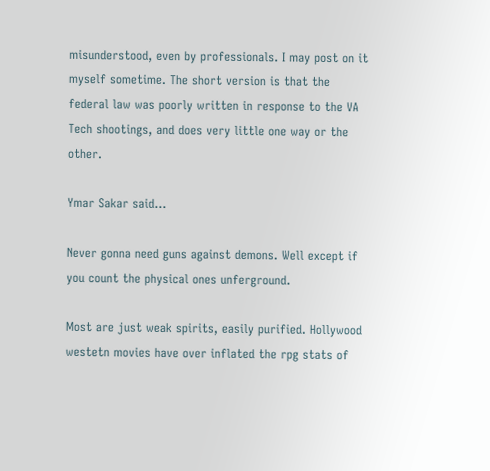misunderstood, even by professionals. I may post on it myself sometime. The short version is that the federal law was poorly written in response to the VA Tech shootings, and does very little one way or the other.

Ymar Sakar said...

Never gonna need guns against demons. Well except if you count the physical ones unferground.

Most are just weak spirits, easily purified. Hollywood westetn movies have over inflated the rpg stats of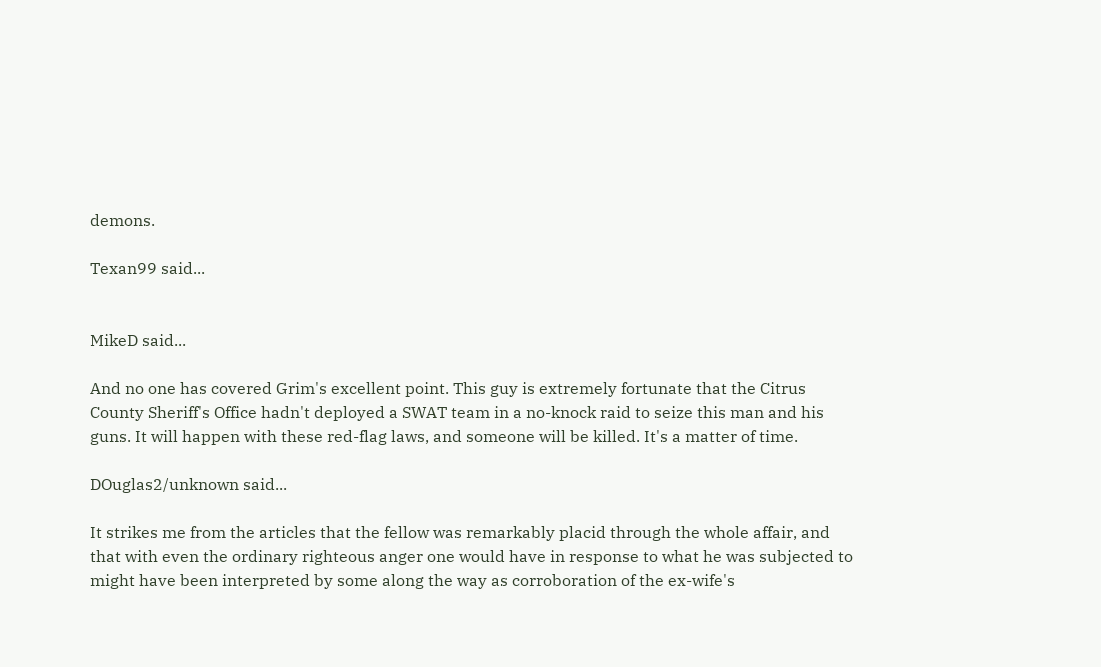demons.

Texan99 said...


MikeD said...

And no one has covered Grim's excellent point. This guy is extremely fortunate that the Citrus County Sheriff's Office hadn't deployed a SWAT team in a no-knock raid to seize this man and his guns. It will happen with these red-flag laws, and someone will be killed. It's a matter of time.

DOuglas2/unknown said...

It strikes me from the articles that the fellow was remarkably placid through the whole affair, and that with even the ordinary righteous anger one would have in response to what he was subjected to might have been interpreted by some along the way as corroboration of the ex-wife's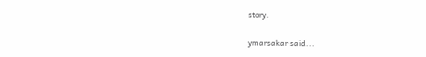story.

ymarsakar said...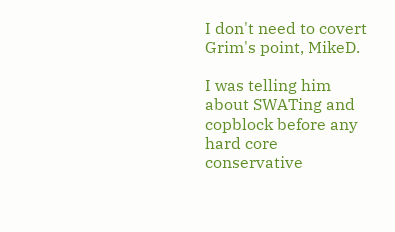I don't need to covert Grim's point, MikeD.

I was telling him about SWATing and copblock before any hard core conservative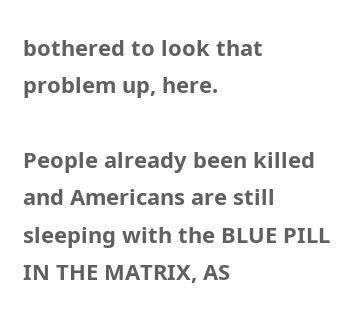bothered to look that problem up, here.

People already been killed and Americans are still sleeping with the BLUE PILL IN THE MATRIX, AS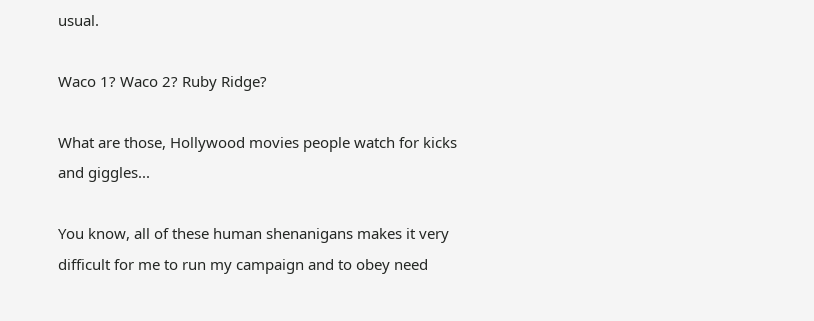usual.

Waco 1? Waco 2? Ruby Ridge?

What are those, Hollywood movies people watch for kicks and giggles...

You know, all of these human shenanigans makes it very difficult for me to run my campaign and to obey need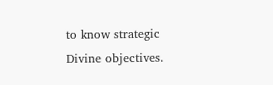to know strategic Divine objectives.